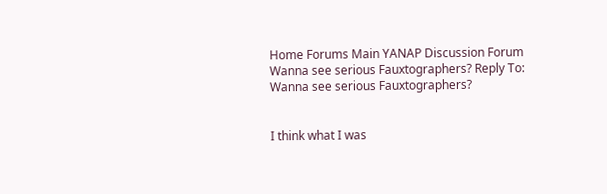Home Forums Main YANAP Discussion Forum Wanna see serious Fauxtographers? Reply To: Wanna see serious Fauxtographers?


I think what I was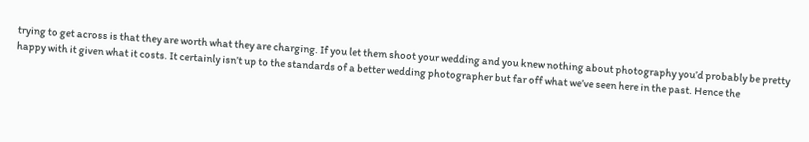trying to get across is that they are worth what they are charging. If you let them shoot your wedding and you knew nothing about photography you’d probably be pretty happy with it given what it costs. It certainly isn’t up to the standards of a better wedding photographer but far off what we’ve seen here in the past. Hence the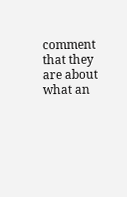comment that they are about what an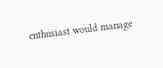enthusiast would manage